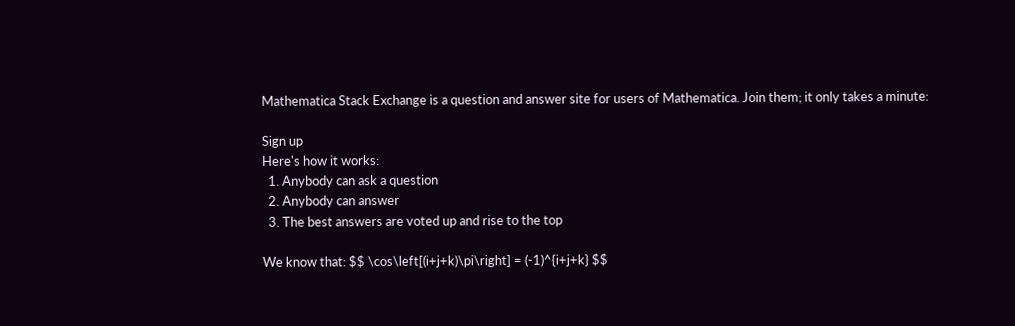Mathematica Stack Exchange is a question and answer site for users of Mathematica. Join them; it only takes a minute:

Sign up
Here's how it works:
  1. Anybody can ask a question
  2. Anybody can answer
  3. The best answers are voted up and rise to the top

We know that: $$ \cos\left[(i+j+k)\pi\right] = (-1)^{i+j+k} $$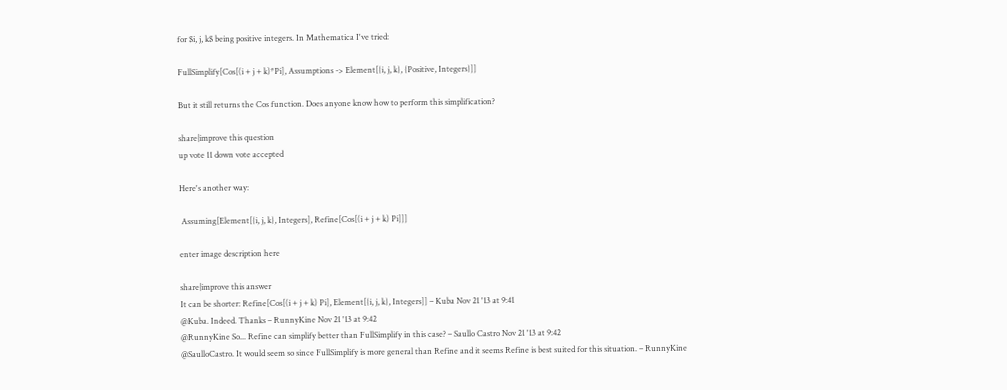for $i, j, k$ being positive integers. In Mathematica I've tried:

FullSimplify[Cos[(i + j + k)*Pi], Assumptions -> Element[{i, j, k}, {Positive, Integers}]]

But it still returns the Cos function. Does anyone know how to perform this simplification?

share|improve this question
up vote 11 down vote accepted

Here's another way:

 Assuming[Element[{i, j, k}, Integers], Refine[Cos[(i + j + k) Pi]]]

enter image description here

share|improve this answer
It can be shorter: Refine[Cos[(i + j + k) Pi], Element[{i, j, k}, Integers]] – Kuba Nov 21 '13 at 9:41
@Kuba. Indeed. Thanks – RunnyKine Nov 21 '13 at 9:42
@RunnyKine So... Refine can simplify better than FullSimplify in this case? – Saullo Castro Nov 21 '13 at 9:42
@SaulloCastro. It would seem so since FullSimplify is more general than Refine and it seems Refine is best suited for this situation. – RunnyKine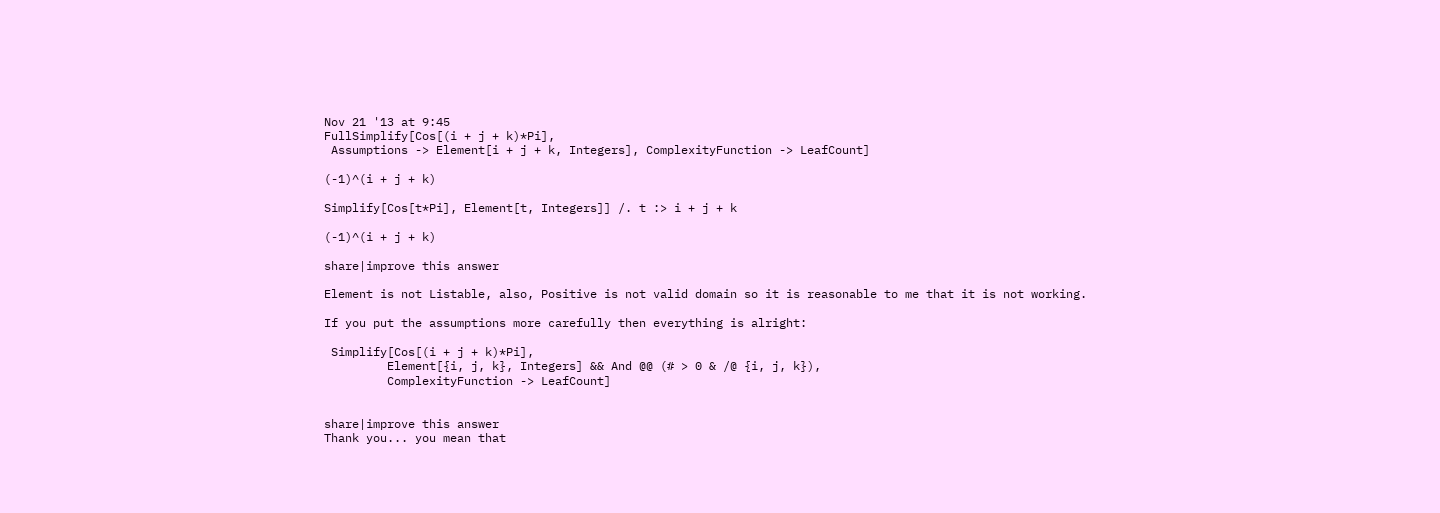Nov 21 '13 at 9:45
FullSimplify[Cos[(i + j + k)*Pi],
 Assumptions -> Element[i + j + k, Integers], ComplexityFunction -> LeafCount]

(-1)^(i + j + k)

Simplify[Cos[t*Pi], Element[t, Integers]] /. t :> i + j + k

(-1)^(i + j + k)

share|improve this answer

Element is not Listable, also, Positive is not valid domain so it is reasonable to me that it is not working.

If you put the assumptions more carefully then everything is alright:

 Simplify[Cos[(i + j + k)*Pi],
         Element[{i, j, k}, Integers] && And @@ (# > 0 & /@ {i, j, k}),
         ComplexityFunction -> LeafCount]


share|improve this answer
Thank you... you mean that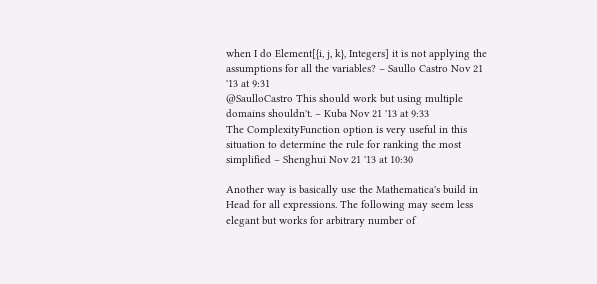when I do Element[{i, j, k}, Integers] it is not applying the assumptions for all the variables? – Saullo Castro Nov 21 '13 at 9:31
@SaulloCastro This should work but using multiple domains shouldn't. – Kuba Nov 21 '13 at 9:33
The ComplexityFunction option is very useful in this situation to determine the rule for ranking the most simplified – Shenghui Nov 21 '13 at 10:30

Another way is basically use the Mathematica's build in Head for all expressions. The following may seem less elegant but works for arbitrary number of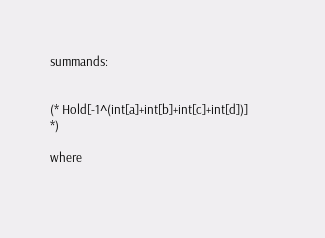summands:


(* Hold[-1^(int[a]+int[b]+int[c]+int[d])] *)

where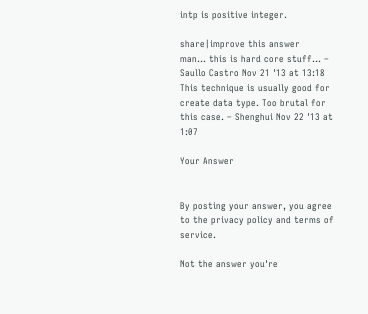intp is positive integer.

share|improve this answer
man... this is hard core stuff... – Saullo Castro Nov 21 '13 at 13:18
This technique is usually good for create data type. Too brutal for this case. – Shenghui Nov 22 '13 at 1:07

Your Answer


By posting your answer, you agree to the privacy policy and terms of service.

Not the answer you're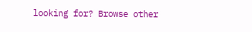looking for? Browse other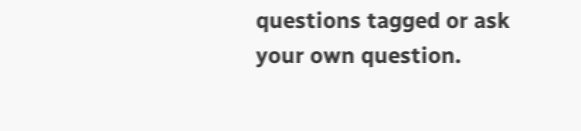questions tagged or ask your own question.